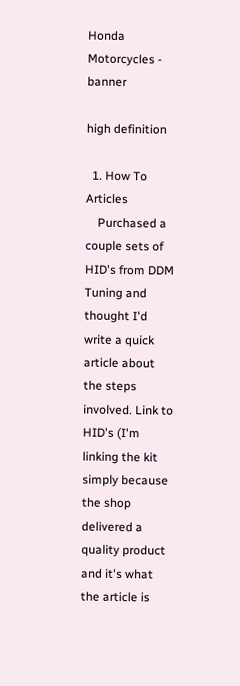Honda Motorcycles - banner

high definition

  1. How To Articles
    Purchased a couple sets of HID's from DDM Tuning and thought I'd write a quick article about the steps involved. Link to HID's (I'm linking the kit simply because the shop delivered a quality product and it's what the article is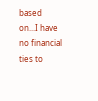based on...I have no financial ties to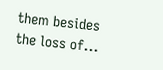them besides the loss of...